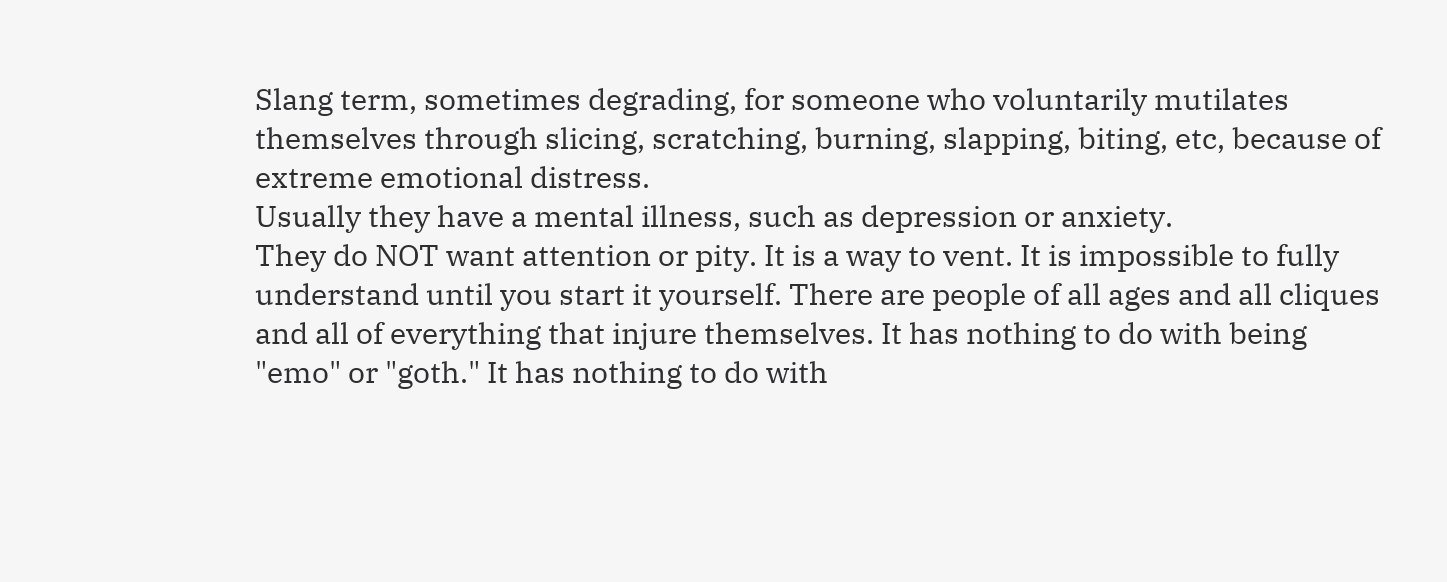Slang term, sometimes degrading, for someone who voluntarily mutilates themselves through slicing, scratching, burning, slapping, biting, etc, because of extreme emotional distress.
Usually they have a mental illness, such as depression or anxiety.
They do NOT want attention or pity. It is a way to vent. It is impossible to fully understand until you start it yourself. There are people of all ages and all cliques and all of everything that injure themselves. It has nothing to do with being "emo" or "goth." It has nothing to do with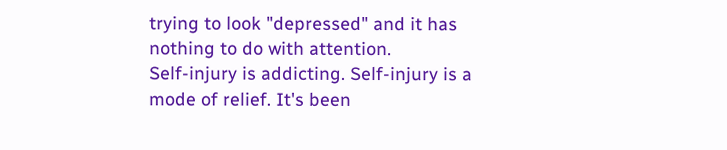trying to look "depressed" and it has nothing to do with attention.
Self-injury is addicting. Self-injury is a mode of relief. It's been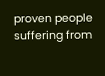proven people suffering from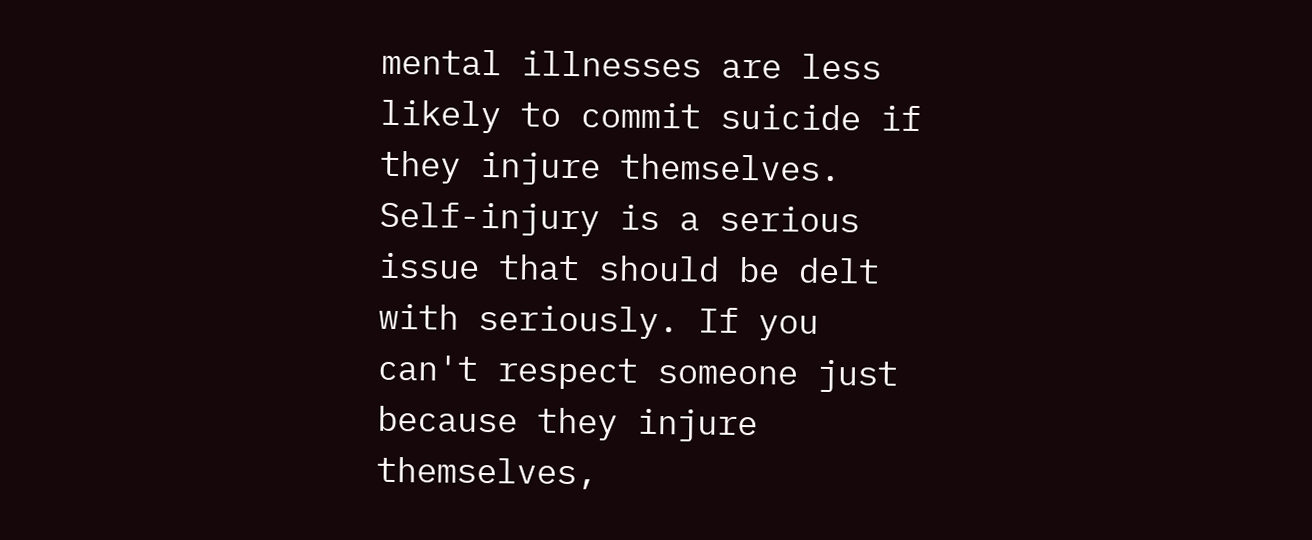mental illnesses are less likely to commit suicide if they injure themselves.
Self-injury is a serious issue that should be delt with seriously. If you can't respect someone just because they injure themselves,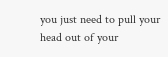you just need to pull your head out of your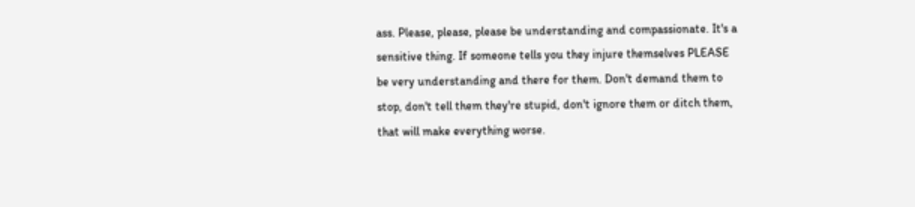ass. Please, please, please be understanding and compassionate. It's a sensitive thing. If someone tells you they injure themselves PLEASE be very understanding and there for them. Don't demand them to stop, don't tell them they're stupid, don't ignore them or ditch them, that will make everything worse.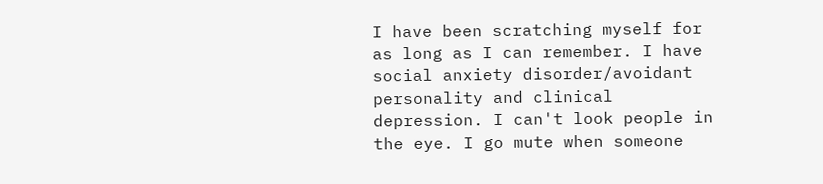I have been scratching myself for as long as I can remember. I have social anxiety disorder/avoidant personality and clinical depression. I can't look people in the eye. I go mute when someone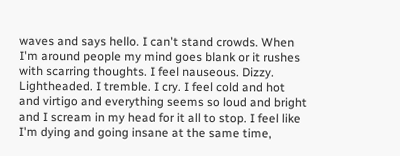waves and says hello. I can't stand crowds. When I'm around people my mind goes blank or it rushes with scarring thoughts. I feel nauseous. Dizzy. Lightheaded. I tremble. I cry. I feel cold and hot and virtigo and everything seems so loud and bright and I scream in my head for it all to stop. I feel like I'm dying and going insane at the same time,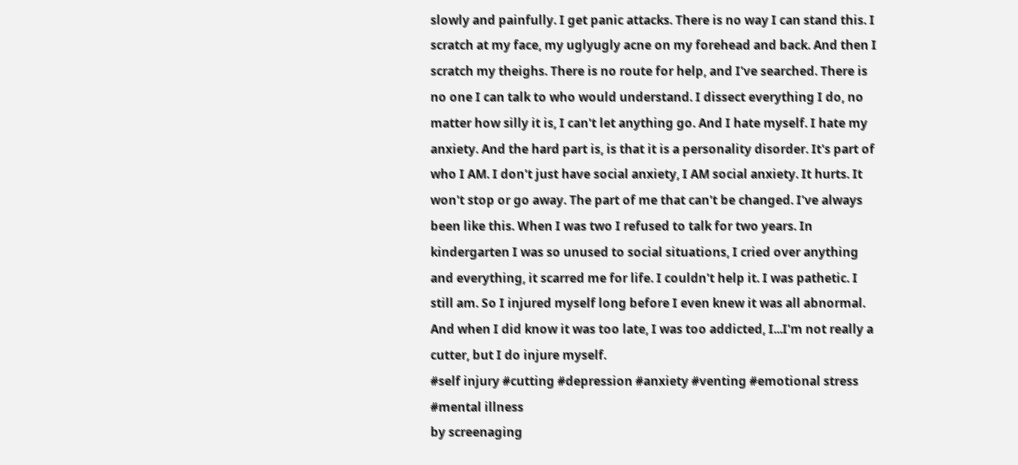slowly and painfully. I get panic attacks. There is no way I can stand this. I scratch at my face, my uglyugly acne on my forehead and back. And then I scratch my theighs. There is no route for help, and I've searched. There is no one I can talk to who would understand. I dissect everything I do, no matter how silly it is, I can't let anything go. And I hate myself. I hate my anxiety. And the hard part is, is that it is a personality disorder. It's part of who I AM. I don't just have social anxiety, I AM social anxiety. It hurts. It won't stop or go away. The part of me that can't be changed. I've always been like this. When I was two I refused to talk for two years. In kindergarten I was so unused to social situations, I cried over anything and everything, it scarred me for life. I couldn't help it. I was pathetic. I still am. So I injured myself long before I even knew it was all abnormal. And when I did know it was too late, I was too addicted, I...I'm not really a cutter, but I do injure myself.
#self injury #cutting #depression #anxiety #venting #emotional stress #mental illness
by screenaging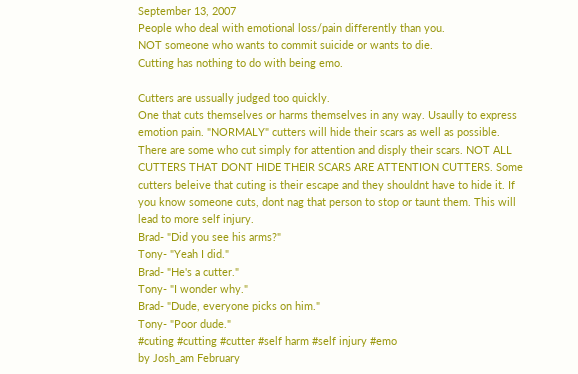September 13, 2007
People who deal with emotional loss/pain differently than you.
NOT someone who wants to commit suicide or wants to die.
Cutting has nothing to do with being emo.

Cutters are ussually judged too quickly.
One that cuts themselves or harms themselves in any way. Usaully to express emotion pain. "NORMALY" cutters will hide their scars as well as possible. There are some who cut simply for attention and disply their scars. NOT ALL CUTTERS THAT DONT HIDE THEIR SCARS ARE ATTENTION CUTTERS. Some cutters beleive that cuting is their escape and they shouldnt have to hide it. If you know someone cuts, dont nag that person to stop or taunt them. This will lead to more self injury.
Brad- "Did you see his arms?"
Tony- "Yeah I did."
Brad- "He's a cutter."
Tony- "I wonder why."
Brad- "Dude, everyone picks on him."
Tony- "Poor dude."
#cuting #cutting #cutter #self harm #self injury #emo
by Josh_am February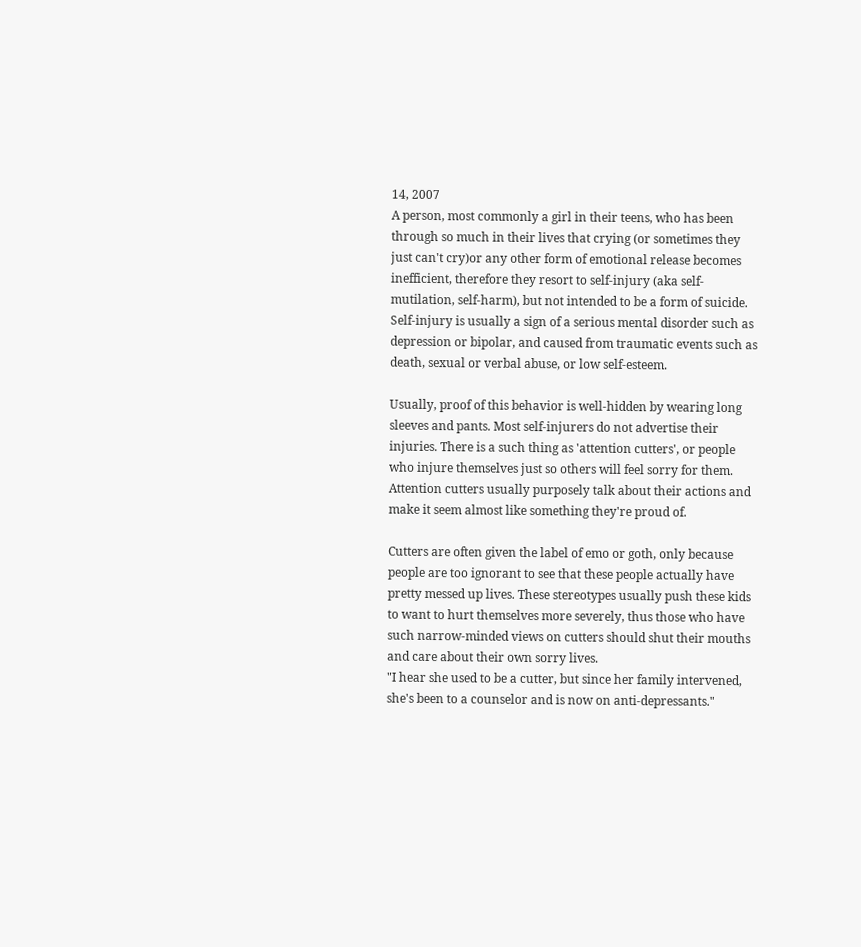14, 2007
A person, most commonly a girl in their teens, who has been through so much in their lives that crying (or sometimes they just can't cry)or any other form of emotional release becomes inefficient, therefore they resort to self-injury (aka self-mutilation, self-harm), but not intended to be a form of suicide. Self-injury is usually a sign of a serious mental disorder such as depression or bipolar, and caused from traumatic events such as death, sexual or verbal abuse, or low self-esteem.

Usually, proof of this behavior is well-hidden by wearing long sleeves and pants. Most self-injurers do not advertise their injuries. There is a such thing as 'attention cutters', or people who injure themselves just so others will feel sorry for them. Attention cutters usually purposely talk about their actions and make it seem almost like something they're proud of.

Cutters are often given the label of emo or goth, only because people are too ignorant to see that these people actually have pretty messed up lives. These stereotypes usually push these kids to want to hurt themselves more severely, thus those who have such narrow-minded views on cutters should shut their mouths and care about their own sorry lives.
"I hear she used to be a cutter, but since her family intervened, she's been to a counselor and is now on anti-depressants."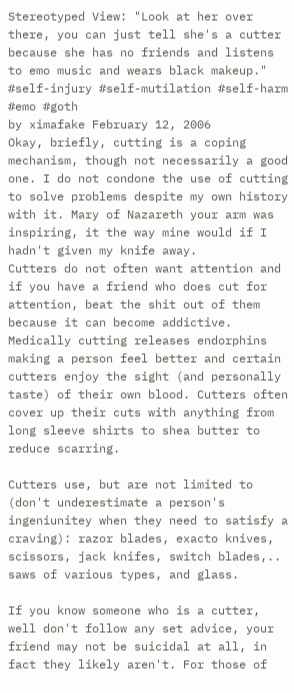Stereotyped View: "Look at her over there, you can just tell she's a cutter because she has no friends and listens to emo music and wears black makeup."
#self-injury #self-mutilation #self-harm #emo #goth
by ximafake February 12, 2006
Okay, briefly, cutting is a coping mechanism, though not necessarily a good one. I do not condone the use of cutting to solve problems despite my own history with it. Mary of Nazareth your arm was inspiring, it the way mine would if I hadn't given my knife away.
Cutters do not often want attention and if you have a friend who does cut for attention, beat the shit out of them because it can become addictive. Medically cutting releases endorphins making a person feel better and certain cutters enjoy the sight (and personally taste) of their own blood. Cutters often cover up their cuts with anything from long sleeve shirts to shea butter to reduce scarring.

Cutters use, but are not limited to (don't underestimate a person's ingeniunitey when they need to satisfy a craving): razor blades, exacto knives, scissors, jack knifes, switch blades,.. saws of various types, and glass.

If you know someone who is a cutter, well don't follow any set advice, your friend may not be suicidal at all, in fact they likely aren't. For those of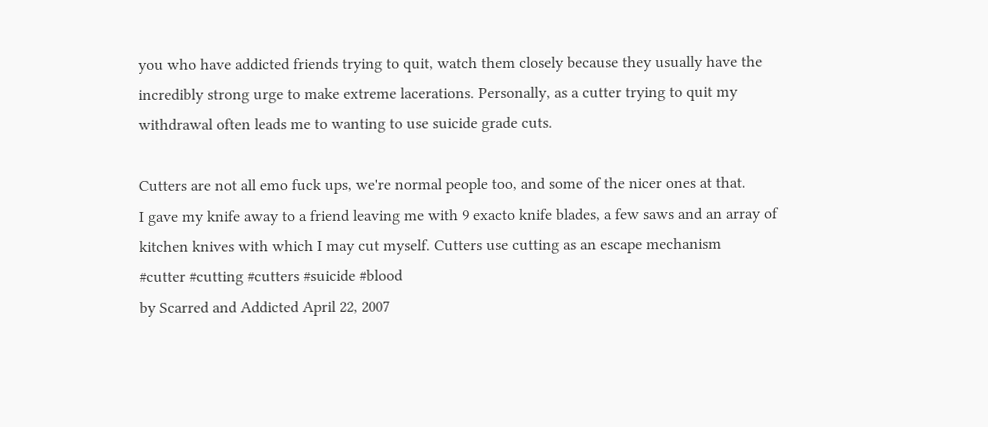you who have addicted friends trying to quit, watch them closely because they usually have the incredibly strong urge to make extreme lacerations. Personally, as a cutter trying to quit my withdrawal often leads me to wanting to use suicide grade cuts.

Cutters are not all emo fuck ups, we're normal people too, and some of the nicer ones at that.
I gave my knife away to a friend leaving me with 9 exacto knife blades, a few saws and an array of kitchen knives with which I may cut myself. Cutters use cutting as an escape mechanism
#cutter #cutting #cutters #suicide #blood
by Scarred and Addicted April 22, 2007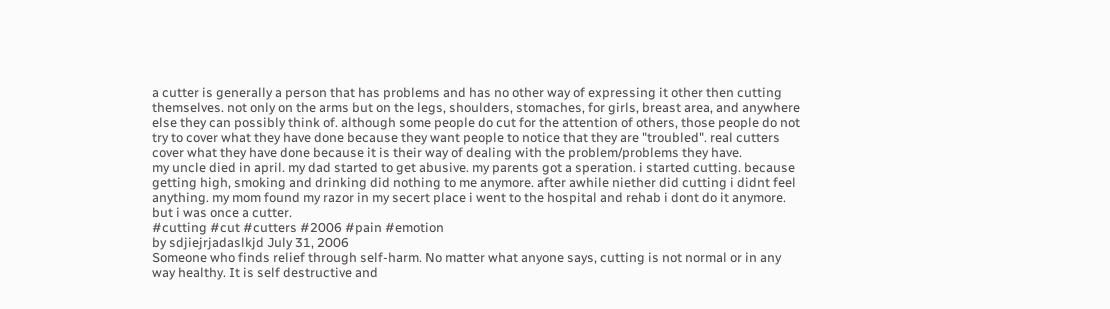a cutter is generally a person that has problems and has no other way of expressing it other then cutting themselves. not only on the arms but on the legs, shoulders, stomaches, for girls, breast area, and anywhere else they can possibly think of. although some people do cut for the attention of others, those people do not try to cover what they have done because they want people to notice that they are "troubled". real cutters cover what they have done because it is their way of dealing with the problem/problems they have.
my uncle died in april. my dad started to get abusive. my parents got a speration. i started cutting. because getting high, smoking and drinking did nothing to me anymore. after awhile niether did cutting i didnt feel anything. my mom found my razor in my secert place i went to the hospital and rehab i dont do it anymore. but i was once a cutter.
#cutting #cut #cutters #2006 #pain #emotion
by sdjiejrjadaslkjd July 31, 2006
Someone who finds relief through self-harm. No matter what anyone says, cutting is not normal or in any way healthy. It is self destructive and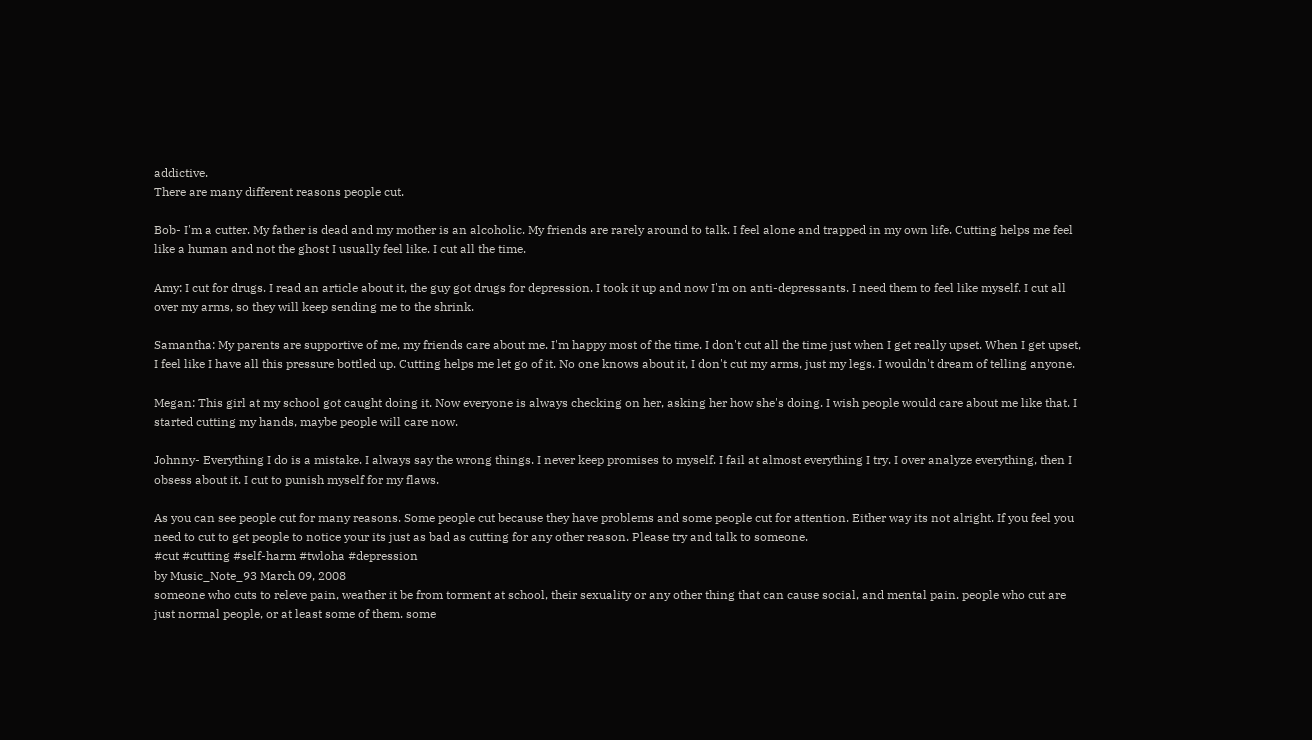addictive.
There are many different reasons people cut.

Bob- I'm a cutter. My father is dead and my mother is an alcoholic. My friends are rarely around to talk. I feel alone and trapped in my own life. Cutting helps me feel like a human and not the ghost I usually feel like. I cut all the time.

Amy: I cut for drugs. I read an article about it, the guy got drugs for depression. I took it up and now I'm on anti-depressants. I need them to feel like myself. I cut all over my arms, so they will keep sending me to the shrink.

Samantha: My parents are supportive of me, my friends care about me. I'm happy most of the time. I don't cut all the time just when I get really upset. When I get upset, I feel like I have all this pressure bottled up. Cutting helps me let go of it. No one knows about it, I don't cut my arms, just my legs. I wouldn't dream of telling anyone.

Megan: This girl at my school got caught doing it. Now everyone is always checking on her, asking her how she's doing. I wish people would care about me like that. I started cutting my hands, maybe people will care now.

Johnny- Everything I do is a mistake. I always say the wrong things. I never keep promises to myself. I fail at almost everything I try. I over analyze everything, then I obsess about it. I cut to punish myself for my flaws.

As you can see people cut for many reasons. Some people cut because they have problems and some people cut for attention. Either way its not alright. If you feel you need to cut to get people to notice your its just as bad as cutting for any other reason. Please try and talk to someone.
#cut #cutting #self-harm #twloha #depression
by Music_Note_93 March 09, 2008
someone who cuts to releve pain, weather it be from torment at school, their sexuality or any other thing that can cause social, and mental pain. people who cut are just normal people, or at least some of them. some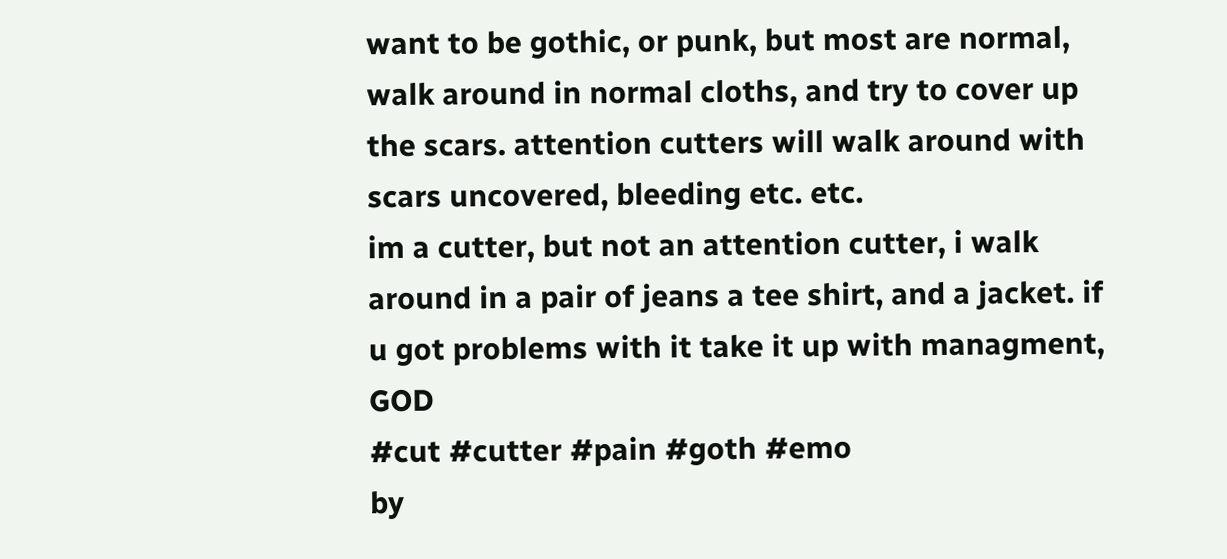want to be gothic, or punk, but most are normal, walk around in normal cloths, and try to cover up the scars. attention cutters will walk around with scars uncovered, bleeding etc. etc.
im a cutter, but not an attention cutter, i walk around in a pair of jeans a tee shirt, and a jacket. if u got problems with it take it up with managment, GOD
#cut #cutter #pain #goth #emo
by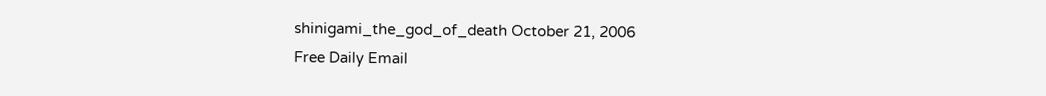shinigami_the_god_of_death October 21, 2006
Free Daily Email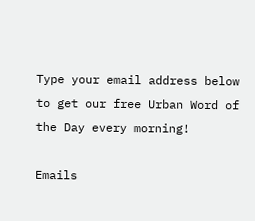Type your email address below to get our free Urban Word of the Day every morning!

Emails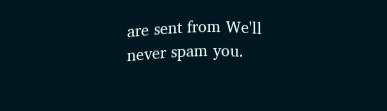are sent from We'll never spam you.